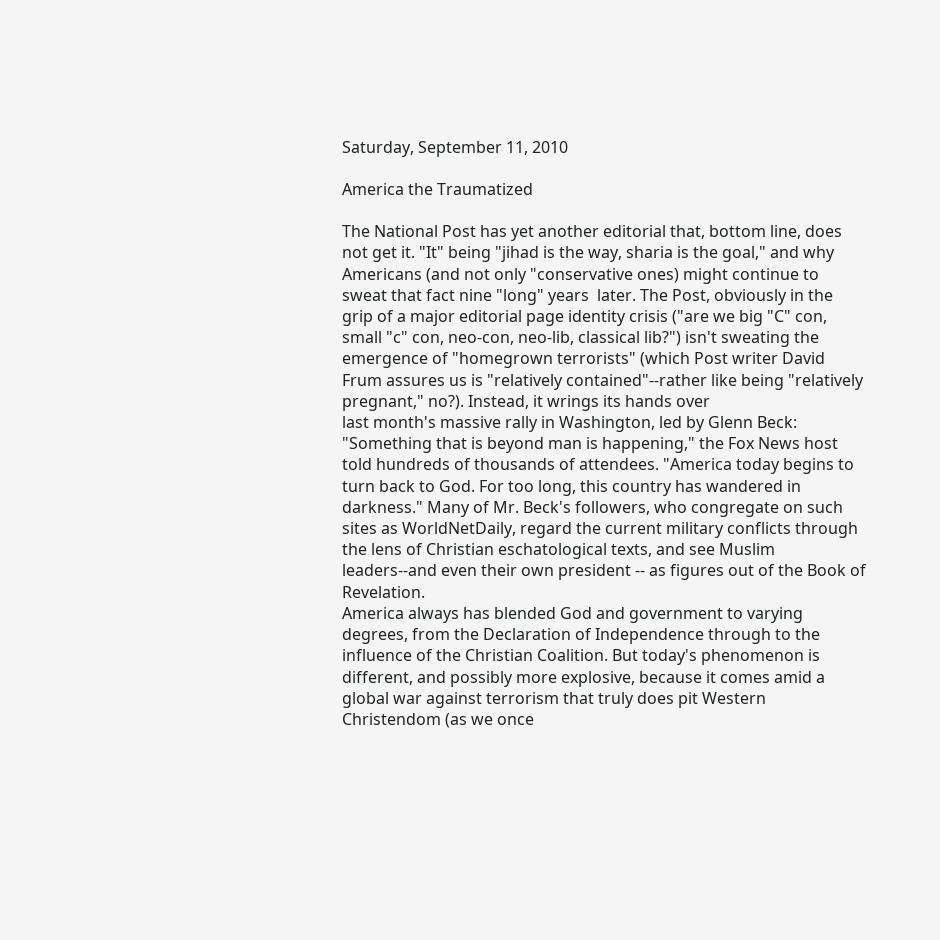Saturday, September 11, 2010

America the Traumatized

The National Post has yet another editorial that, bottom line, does not get it. "It" being "jihad is the way, sharia is the goal," and why Americans (and not only "conservative ones) might continue to sweat that fact nine "long" years  later. The Post, obviously in the grip of a major editorial page identity crisis ("are we big "C" con, small "c" con, neo-con, neo-lib, classical lib?") isn't sweating the emergence of "homegrown terrorists" (which Post writer David Frum assures us is "relatively contained"--rather like being "relatively pregnant," no?). Instead, it wrings its hands over
last month's massive rally in Washington, led by Glenn Beck: "Something that is beyond man is happening," the Fox News host told hundreds of thousands of attendees. "America today begins to turn back to God. For too long, this country has wandered in darkness." Many of Mr. Beck's followers, who congregate on such sites as WorldNetDaily, regard the current military conflicts through the lens of Christian eschatological texts, and see Muslim leaders--and even their own president -- as figures out of the Book of Revelation.
America always has blended God and government to varying degrees, from the Declaration of Independence through to the influence of the Christian Coalition. But today's phenomenon is different, and possibly more explosive, because it comes amid a global war against terrorism that truly does pit Western Christendom (as we once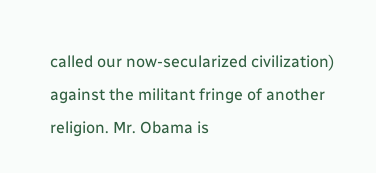called our now-secularized civilization) against the militant fringe of another religion. Mr. Obama is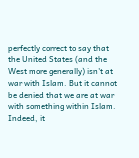perfectly correct to say that the United States (and the West more generally) isn't at war with Islam. But it cannot be denied that we are at war with something within Islam. Indeed, it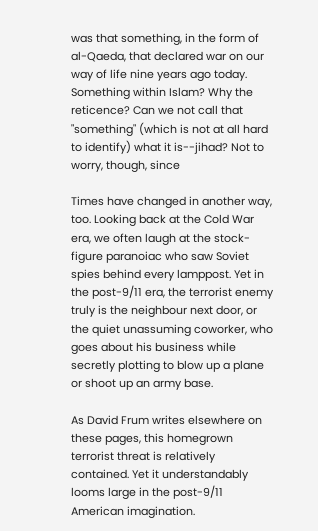was that something, in the form of al-Qaeda, that declared war on our way of life nine years ago today.
Something within Islam? Why the reticence? Can we not call that "something" (which is not at all hard to identify) what it is--jihad? Not to worry, though, since

Times have changed in another way, too. Looking back at the Cold War era, we often laugh at the stock-figure paranoiac who saw Soviet spies behind every lamppost. Yet in the post-9/11 era, the terrorist enemy truly is the neighbour next door, or the quiet unassuming coworker, who goes about his business while secretly plotting to blow up a plane or shoot up an army base.

As David Frum writes elsewhere on these pages, this homegrown terrorist threat is relatively contained. Yet it understandably looms large in the post-9/11 American imagination.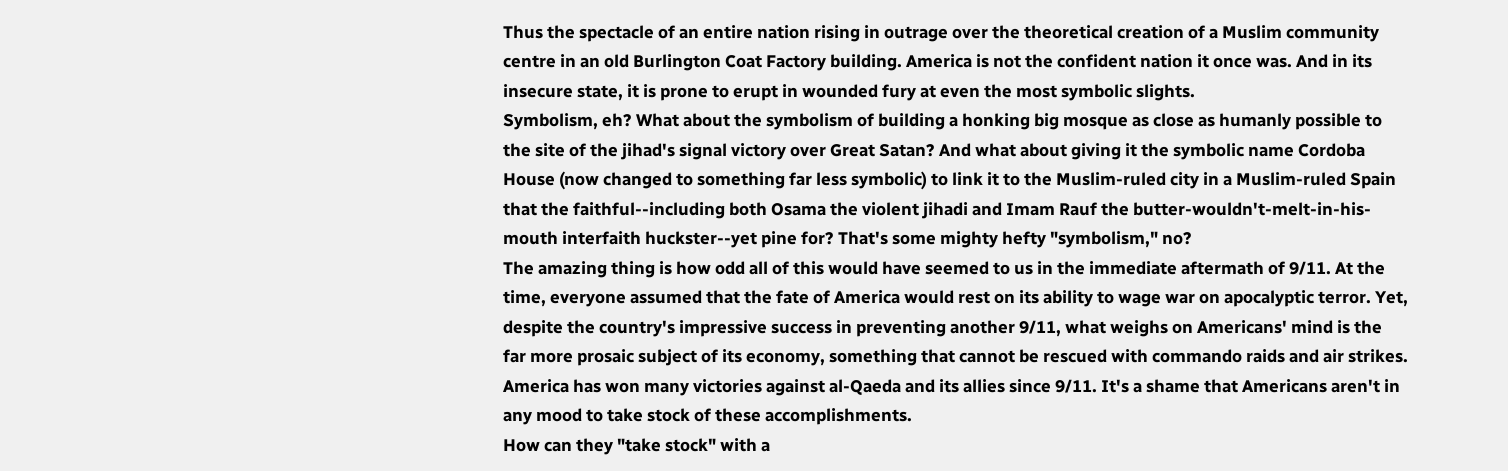Thus the spectacle of an entire nation rising in outrage over the theoretical creation of a Muslim community centre in an old Burlington Coat Factory building. America is not the confident nation it once was. And in its insecure state, it is prone to erupt in wounded fury at even the most symbolic slights.
Symbolism, eh? What about the symbolism of building a honking big mosque as close as humanly possible to the site of the jihad's signal victory over Great Satan? And what about giving it the symbolic name Cordoba House (now changed to something far less symbolic) to link it to the Muslim-ruled city in a Muslim-ruled Spain that the faithful--including both Osama the violent jihadi and Imam Rauf the butter-wouldn't-melt-in-his-mouth interfaith huckster--yet pine for? That's some mighty hefty "symbolism," no?
The amazing thing is how odd all of this would have seemed to us in the immediate aftermath of 9/11. At the time, everyone assumed that the fate of America would rest on its ability to wage war on apocalyptic terror. Yet, despite the country's impressive success in preventing another 9/11, what weighs on Americans' mind is the far more prosaic subject of its economy, something that cannot be rescued with commando raids and air strikes.
America has won many victories against al-Qaeda and its allies since 9/11. It's a shame that Americans aren't in any mood to take stock of these accomplishments.
How can they "take stock" with a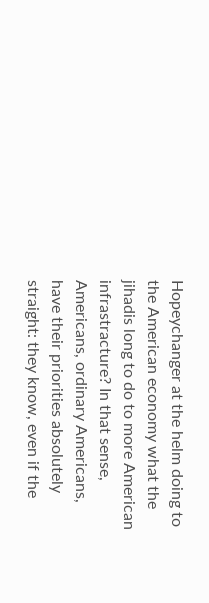Hopeychanger at the helm doing to the American economy what the jihadis long to do to more American infrastracture? In that sense, Americans, ordinary Americans, have their priorities absolutely straight: they know, even if the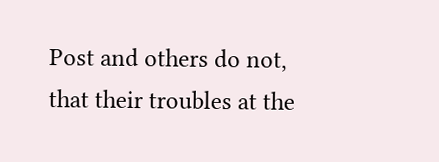Post and others do not, that their troubles at the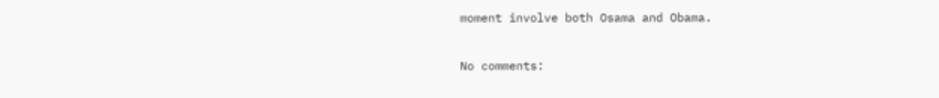moment involve both Osama and Obama.

No comments: